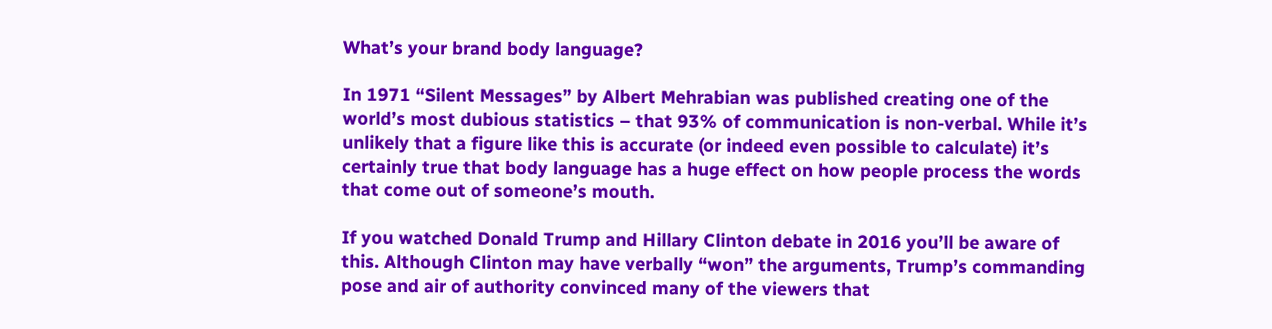What’s your brand body language?

In 1971 “Silent Messages” by Albert Mehrabian was published creating one of the world’s most dubious statistics – that 93% of communication is non-verbal. While it’s unlikely that a figure like this is accurate (or indeed even possible to calculate) it’s certainly true that body language has a huge effect on how people process the words that come out of someone’s mouth.

If you watched Donald Trump and Hillary Clinton debate in 2016 you’ll be aware of this. Although Clinton may have verbally “won” the arguments, Trump’s commanding pose and air of authority convinced many of the viewers that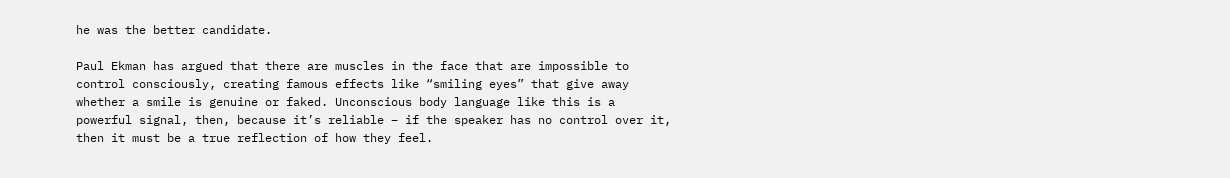he was the better candidate.

Paul Ekman has argued that there are muscles in the face that are impossible to control consciously, creating famous effects like “smiling eyes” that give away whether a smile is genuine or faked. Unconscious body language like this is a powerful signal, then, because it’s reliable – if the speaker has no control over it, then it must be a true reflection of how they feel.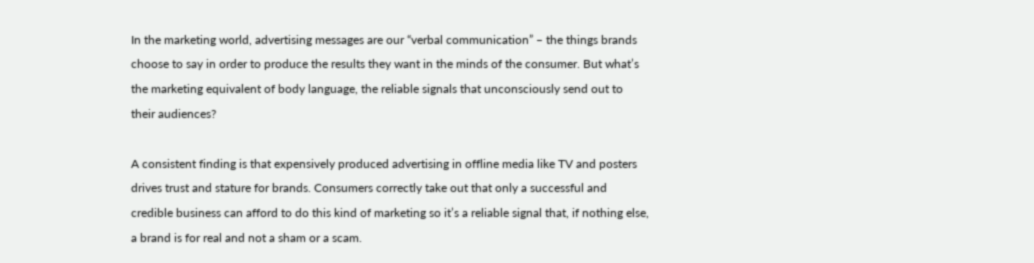In the marketing world, advertising messages are our “verbal communication” – the things brands choose to say in order to produce the results they want in the minds of the consumer. But what’s the marketing equivalent of body language, the reliable signals that unconsciously send out to their audiences?

A consistent finding is that expensively produced advertising in offline media like TV and posters drives trust and stature for brands. Consumers correctly take out that only a successful and credible business can afford to do this kind of marketing so it’s a reliable signal that, if nothing else, a brand is for real and not a sham or a scam.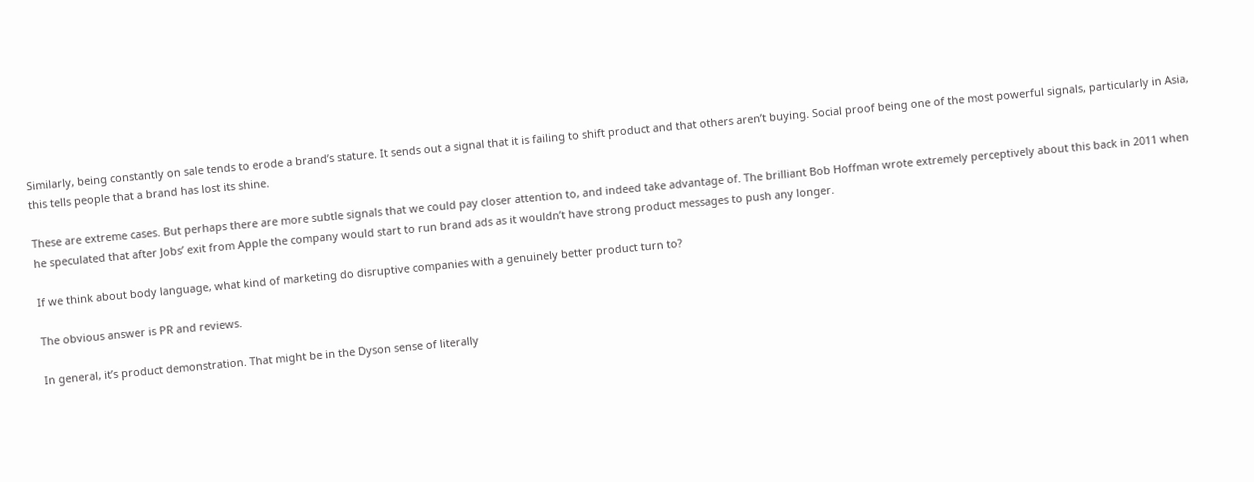Similarly, being constantly on sale tends to erode a brand’s stature. It sends out a signal that it is failing to shift product and that others aren’t buying. Social proof being one of the most powerful signals, particularly in Asia, this tells people that a brand has lost its shine.

These are extreme cases. But perhaps there are more subtle signals that we could pay closer attention to, and indeed take advantage of. The brilliant Bob Hoffman wrote extremely perceptively about this back in 2011 when he speculated that after Jobs’ exit from Apple the company would start to run brand ads as it wouldn’t have strong product messages to push any longer.

If we think about body language, what kind of marketing do disruptive companies with a genuinely better product turn to?

The obvious answer is PR and reviews.

In general, it’s product demonstration. That might be in the Dyson sense of literally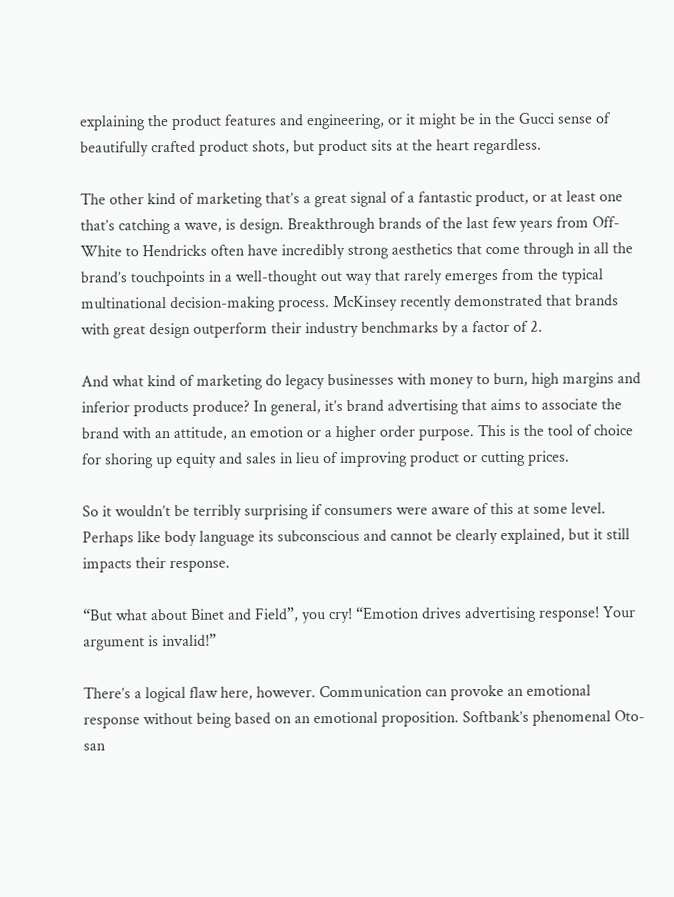explaining the product features and engineering, or it might be in the Gucci sense of beautifully crafted product shots, but product sits at the heart regardless.

The other kind of marketing that’s a great signal of a fantastic product, or at least one that’s catching a wave, is design. Breakthrough brands of the last few years from Off-White to Hendricks often have incredibly strong aesthetics that come through in all the brand’s touchpoints in a well-thought out way that rarely emerges from the typical multinational decision-making process. McKinsey recently demonstrated that brands with great design outperform their industry benchmarks by a factor of 2.

And what kind of marketing do legacy businesses with money to burn, high margins and inferior products produce? In general, it’s brand advertising that aims to associate the brand with an attitude, an emotion or a higher order purpose. This is the tool of choice for shoring up equity and sales in lieu of improving product or cutting prices.

So it wouldn’t be terribly surprising if consumers were aware of this at some level. Perhaps like body language its subconscious and cannot be clearly explained, but it still impacts their response.

“But what about Binet and Field”, you cry! “Emotion drives advertising response! Your argument is invalid!”

There’s a logical flaw here, however. Communication can provoke an emotional response without being based on an emotional proposition. Softbank’s phenomenal Oto-san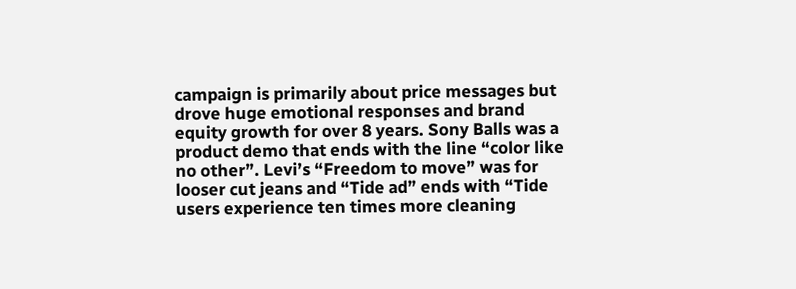campaign is primarily about price messages but drove huge emotional responses and brand equity growth for over 8 years. Sony Balls was a product demo that ends with the line “color like no other”. Levi’s “Freedom to move” was for looser cut jeans and “Tide ad” ends with “Tide users experience ten times more cleaning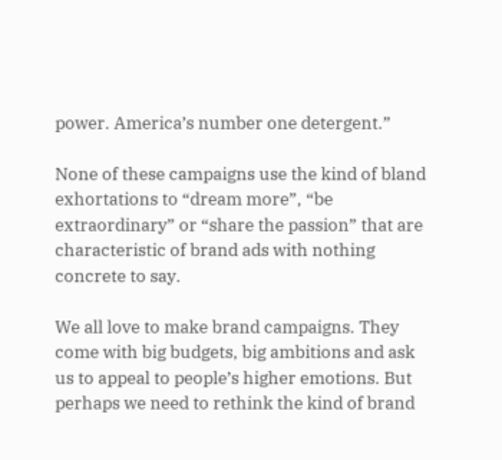power. America’s number one detergent.”

None of these campaigns use the kind of bland exhortations to “dream more”, “be extraordinary” or “share the passion” that are characteristic of brand ads with nothing concrete to say.

We all love to make brand campaigns. They come with big budgets, big ambitions and ask us to appeal to people’s higher emotions. But perhaps we need to rethink the kind of brand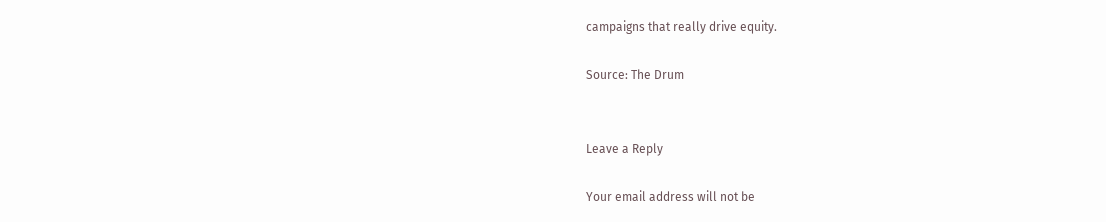campaigns that really drive equity.

Source: The Drum


Leave a Reply

Your email address will not be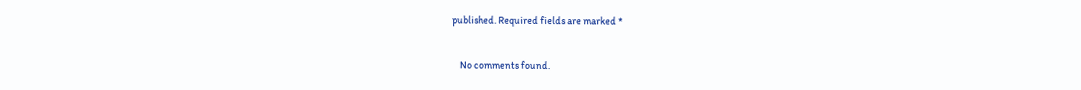published. Required fields are marked *


    No comments found.